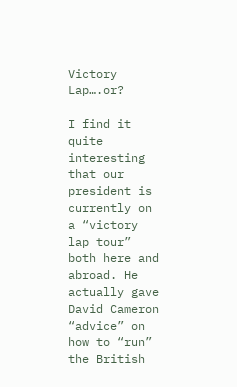Victory Lap….or?

I find it quite interesting that our president is currently on a “victory lap tour” both here and abroad. He actually gave David Cameron “advice” on how to “run” the British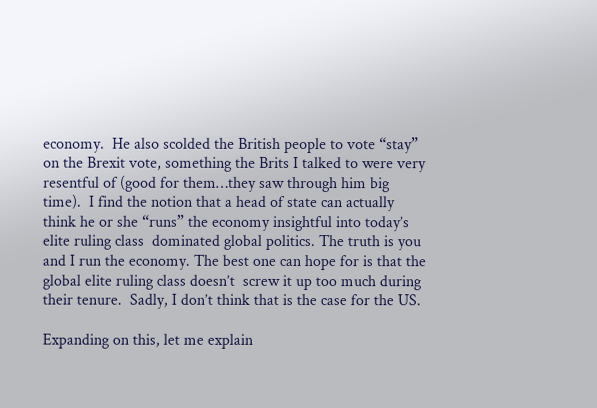economy.  He also scolded the British people to vote “stay” on the Brexit vote, something the Brits I talked to were very resentful of (good for them…they saw through him big time).  I find the notion that a head of state can actually think he or she “runs” the economy insightful into today’s elite ruling class  dominated global politics. The truth is you and I run the economy. The best one can hope for is that the global elite ruling class doesn’t  screw it up too much during their tenure.  Sadly, I don’t think that is the case for the US.

Expanding on this, let me explain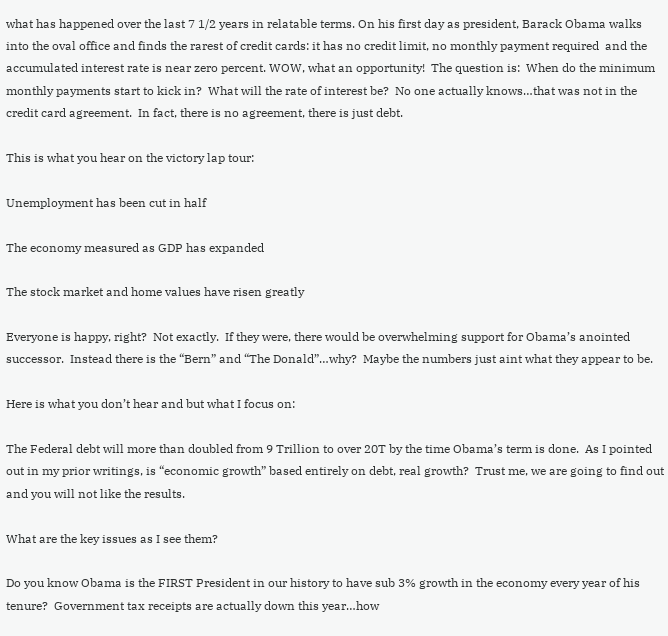what has happened over the last 7 1/2 years in relatable terms. On his first day as president, Barack Obama walks into the oval office and finds the rarest of credit cards: it has no credit limit, no monthly payment required  and the accumulated interest rate is near zero percent. WOW, what an opportunity!  The question is:  When do the minimum monthly payments start to kick in?  What will the rate of interest be?  No one actually knows…that was not in the credit card agreement.  In fact, there is no agreement, there is just debt.

This is what you hear on the victory lap tour:

Unemployment has been cut in half

The economy measured as GDP has expanded

The stock market and home values have risen greatly

Everyone is happy, right?  Not exactly.  If they were, there would be overwhelming support for Obama’s anointed  successor.  Instead there is the “Bern” and “The Donald”…why?  Maybe the numbers just aint what they appear to be.

Here is what you don’t hear and but what I focus on:

The Federal debt will more than doubled from 9 Trillion to over 20T by the time Obama’s term is done.  As I pointed out in my prior writings, is “economic growth” based entirely on debt, real growth?  Trust me, we are going to find out and you will not like the results.

What are the key issues as I see them?

Do you know Obama is the FIRST President in our history to have sub 3% growth in the economy every year of his tenure?  Government tax receipts are actually down this year…how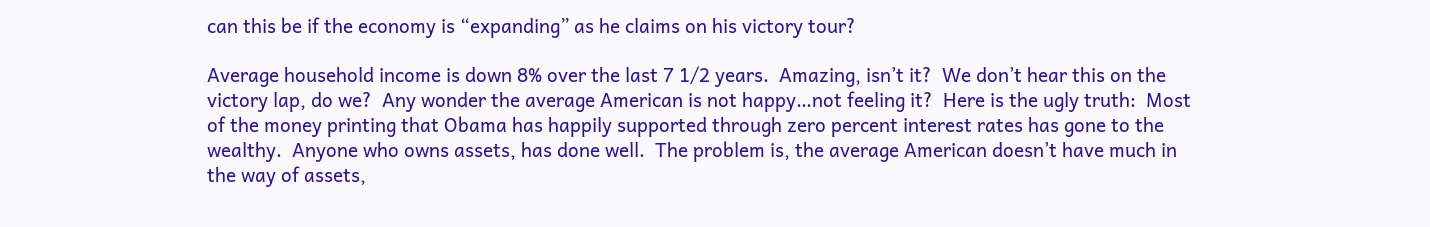can this be if the economy is “expanding” as he claims on his victory tour?

Average household income is down 8% over the last 7 1/2 years.  Amazing, isn’t it?  We don’t hear this on the victory lap, do we?  Any wonder the average American is not happy…not feeling it?  Here is the ugly truth:  Most of the money printing that Obama has happily supported through zero percent interest rates has gone to the wealthy.  Anyone who owns assets, has done well.  The problem is, the average American doesn’t have much in the way of assets,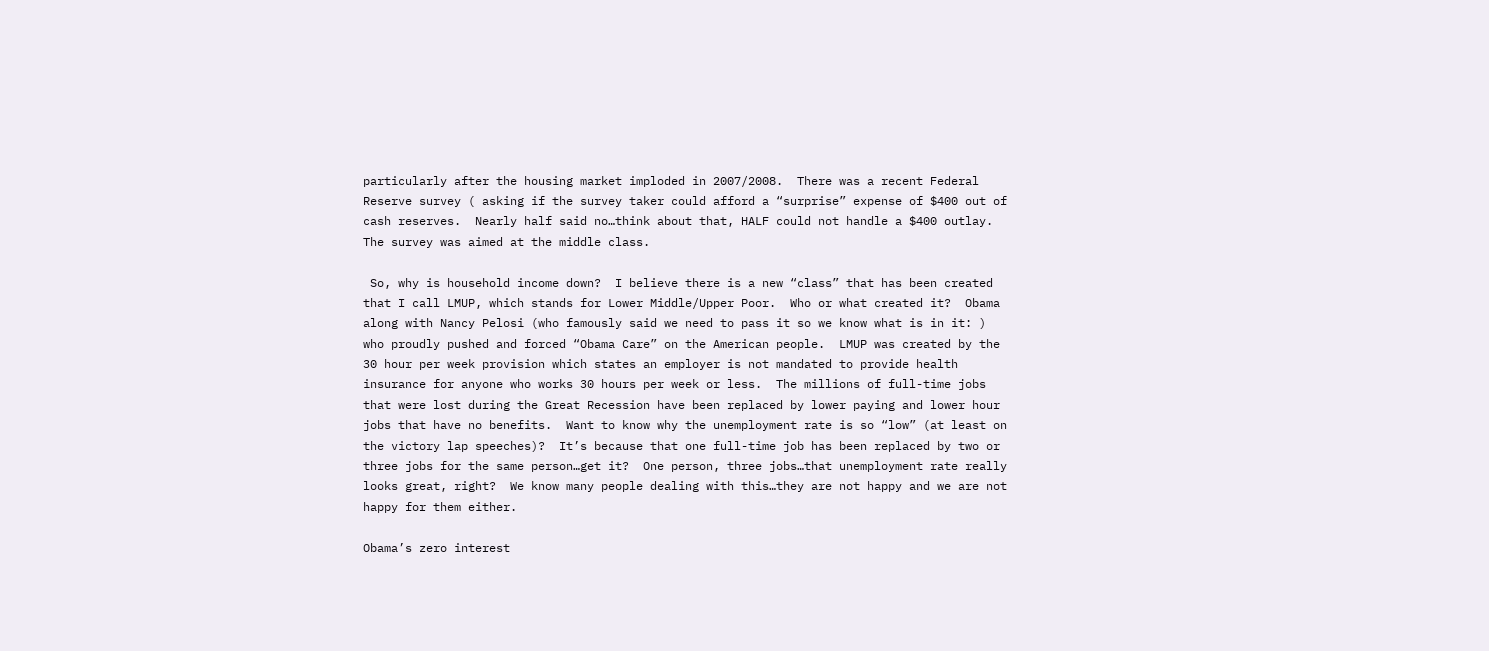particularly after the housing market imploded in 2007/2008.  There was a recent Federal Reserve survey ( asking if the survey taker could afford a “surprise” expense of $400 out of cash reserves.  Nearly half said no…think about that, HALF could not handle a $400 outlay.  The survey was aimed at the middle class.

 So, why is household income down?  I believe there is a new “class” that has been created that I call LMUP, which stands for Lower Middle/Upper Poor.  Who or what created it?  Obama along with Nancy Pelosi (who famously said we need to pass it so we know what is in it: ) who proudly pushed and forced “Obama Care” on the American people.  LMUP was created by the 30 hour per week provision which states an employer is not mandated to provide health insurance for anyone who works 30 hours per week or less.  The millions of full-time jobs that were lost during the Great Recession have been replaced by lower paying and lower hour jobs that have no benefits.  Want to know why the unemployment rate is so “low” (at least on the victory lap speeches)?  It’s because that one full-time job has been replaced by two or three jobs for the same person…get it?  One person, three jobs…that unemployment rate really looks great, right?  We know many people dealing with this…they are not happy and we are not happy for them either.

Obama’s zero interest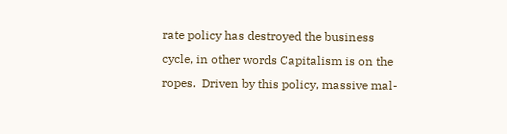rate policy has destroyed the business cycle, in other words Capitalism is on the ropes.  Driven by this policy, massive mal-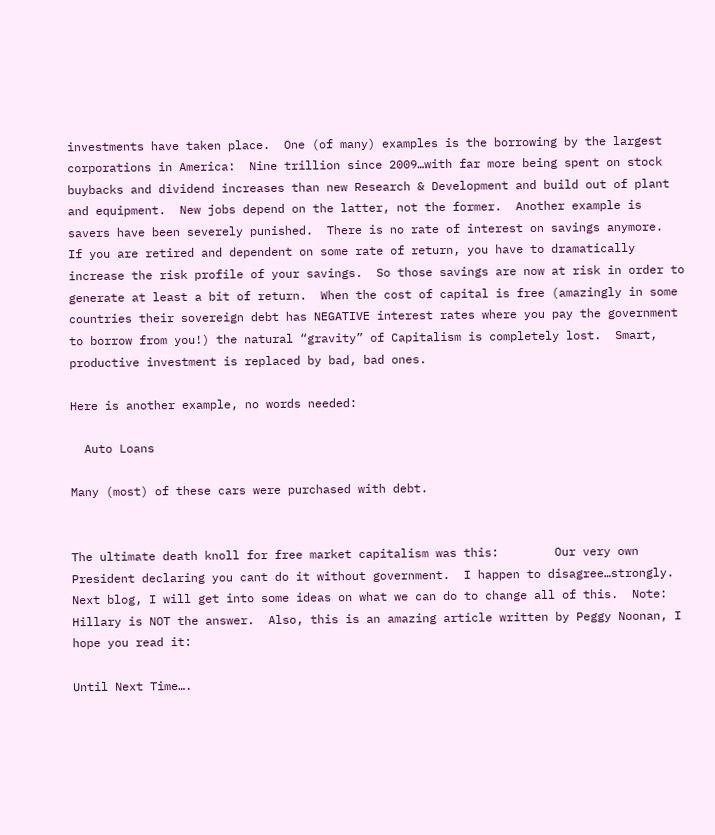investments have taken place.  One (of many) examples is the borrowing by the largest corporations in America:  Nine trillion since 2009…with far more being spent on stock buybacks and dividend increases than new Research & Development and build out of plant and equipment.  New jobs depend on the latter, not the former.  Another example is savers have been severely punished.  There is no rate of interest on savings anymore.  If you are retired and dependent on some rate of return, you have to dramatically increase the risk profile of your savings.  So those savings are now at risk in order to generate at least a bit of return.  When the cost of capital is free (amazingly in some countries their sovereign debt has NEGATIVE interest rates where you pay the government to borrow from you!) the natural “gravity” of Capitalism is completely lost.  Smart, productive investment is replaced by bad, bad ones.

Here is another example, no words needed:

  Auto Loans

Many (most) of these cars were purchased with debt.


The ultimate death knoll for free market capitalism was this:        Our very own President declaring you cant do it without government.  I happen to disagree…strongly.  Next blog, I will get into some ideas on what we can do to change all of this.  Note:  Hillary is NOT the answer.  Also, this is an amazing article written by Peggy Noonan, I hope you read it:

Until Next Time….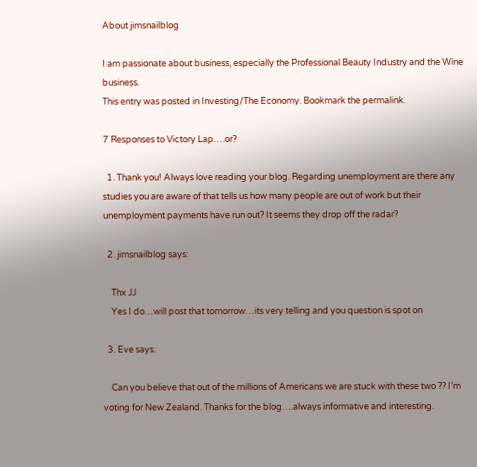About jimsnailblog

I am passionate about business, especially the Professional Beauty Industry and the Wine business.
This entry was posted in Investing/The Economy. Bookmark the permalink.

7 Responses to Victory Lap….or?

  1. Thank you! Always love reading your blog. Regarding unemployment are there any studies you are aware of that tells us how many people are out of work but their unemployment payments have run out? It seems they drop off the radar?

  2. jimsnailblog says:

    Thx JJ
    Yes I do…will post that tomorrow…its very telling and you question is spot on

  3. Eve says:

    Can you believe that out of the millions of Americans we are stuck with these two ?? I’m voting for New Zealand. Thanks for the blog….always informative and interesting.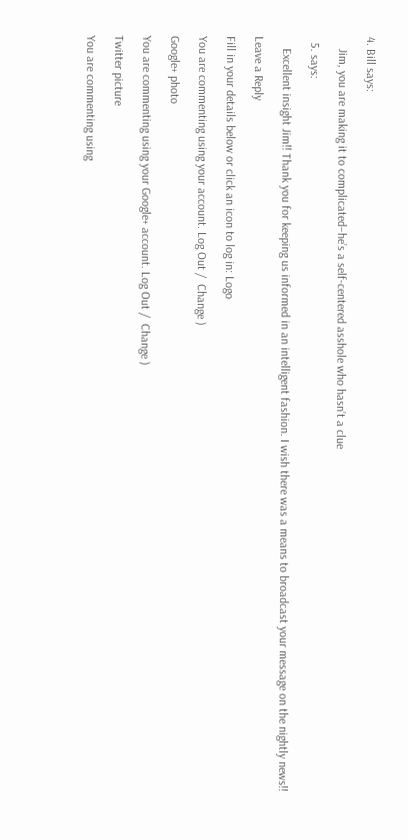4. Bill says:

    Jim, you are making it to complicated–he’s a self-centered asshole who hasn’t a clue

  5. says:

    Excellent insight Jim!! Thank you for keeping us informed in an intelligent fashion. I wish there was a means to broadcast your message on the nightly news!!

Leave a Reply

Fill in your details below or click an icon to log in: Logo

You are commenting using your account. Log Out /  Change )

Google+ photo

You are commenting using your Google+ account. Log Out /  Change )

Twitter picture

You are commenting using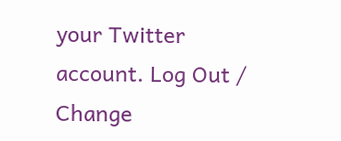your Twitter account. Log Out /  Change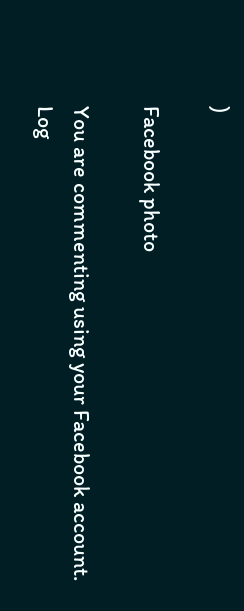)

Facebook photo

You are commenting using your Facebook account. Log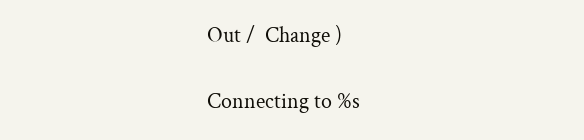Out /  Change )

Connecting to %s